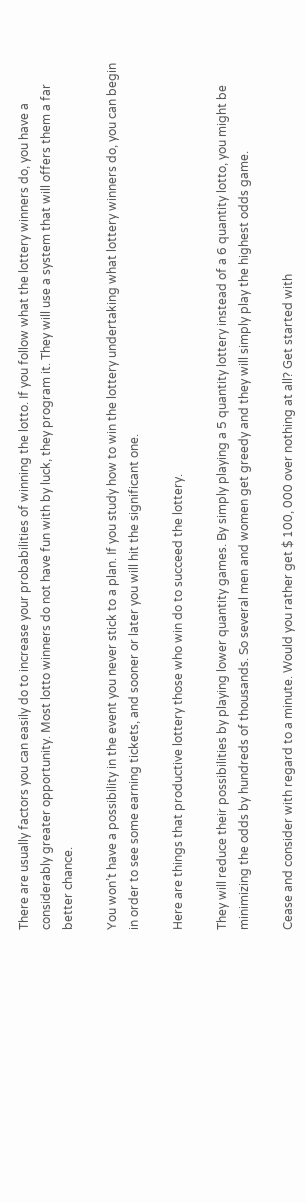There are usually factors you can easily do to increase your probabilities of winning the lotto. If you follow what the lottery winners do, you have a considerably greater opportunity. Most lotto winners do not have fun with by luck, they program it. They will use a system that will offers them a far better chance.

You won’t have a possibility in the event you never stick to a plan. If you study how to win the lottery undertaking what lottery winners do, you can begin in order to see some earning tickets, and sooner or later you will hit the significant one.

Here are things that productive lottery those who win do to succeed the lottery.

They will reduce their possibilities by playing lower quantity games. By simply playing a 5 quantity lottery instead of a 6 quantity lotto, you might be minimizing the odds by hundreds of thousands. So several men and women get greedy and they will simply play the highest odds game.

Cease and consider with regard to a minute. Would you rather get $ 100, 000 over nothing at all? Get started with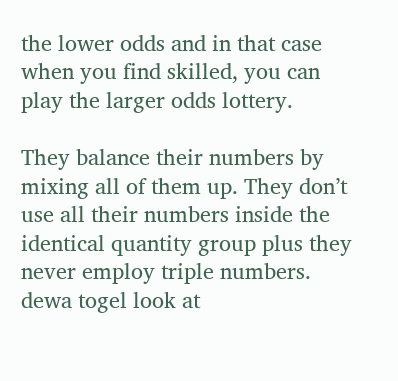the lower odds and in that case when you find skilled, you can play the larger odds lottery.

They balance their numbers by mixing all of them up. They don’t use all their numbers inside the identical quantity group plus they never employ triple numbers. dewa togel look at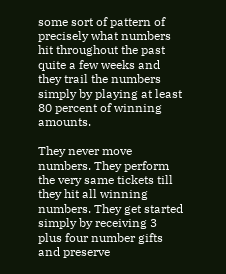some sort of pattern of precisely what numbers hit throughout the past quite a few weeks and they trail the numbers simply by playing at least 80 percent of winning amounts.

They never move numbers. They perform the very same tickets till they hit all winning numbers. They get started simply by receiving 3 plus four number gifts and preserve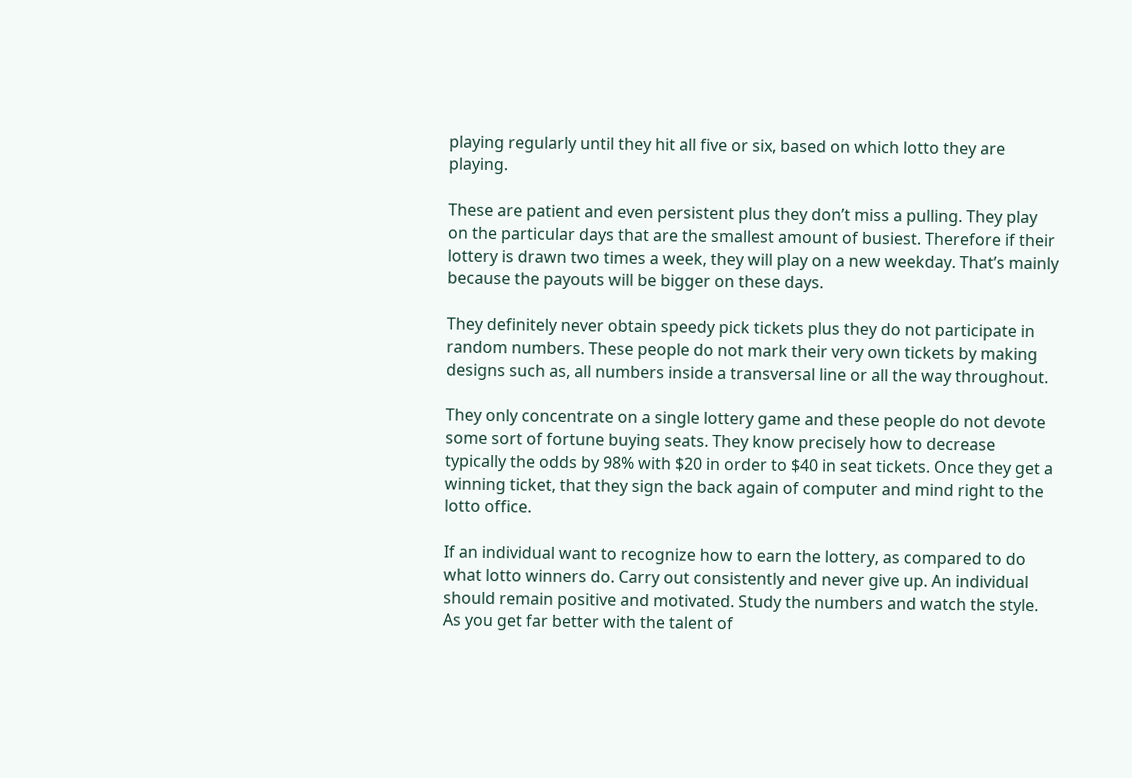playing regularly until they hit all five or six, based on which lotto they are playing.

These are patient and even persistent plus they don’t miss a pulling. They play on the particular days that are the smallest amount of busiest. Therefore if their lottery is drawn two times a week, they will play on a new weekday. That’s mainly because the payouts will be bigger on these days.

They definitely never obtain speedy pick tickets plus they do not participate in random numbers. These people do not mark their very own tickets by making designs such as, all numbers inside a transversal line or all the way throughout.

They only concentrate on a single lottery game and these people do not devote some sort of fortune buying seats. They know precisely how to decrease typically the odds by 98% with $20 in order to $40 in seat tickets. Once they get a winning ticket, that they sign the back again of computer and mind right to the lotto office.

If an individual want to recognize how to earn the lottery, as compared to do what lotto winners do. Carry out consistently and never give up. An individual should remain positive and motivated. Study the numbers and watch the style. As you get far better with the talent of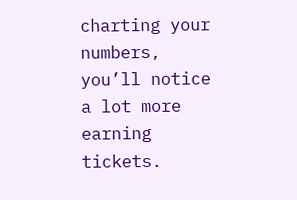charting your numbers, you’ll notice a lot more earning tickets.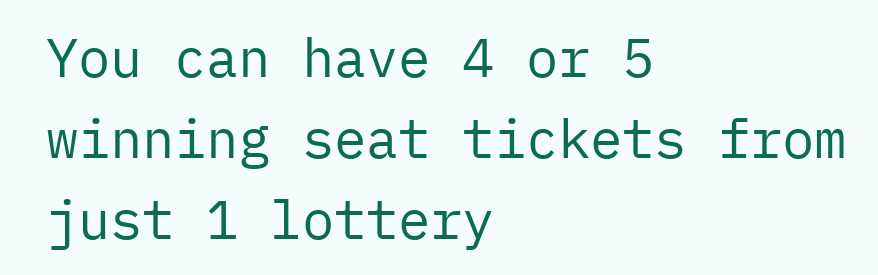You can have 4 or 5 winning seat tickets from just 1 lottery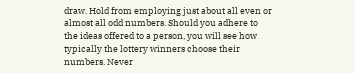draw. Hold from employing just about all even or almost all odd numbers. Should you adhere to the ideas offered to a person, you will see how typically the lottery winners choose their numbers. Never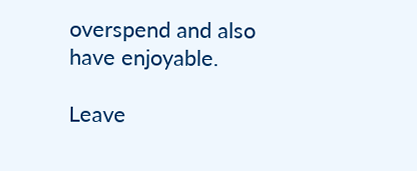overspend and also have enjoyable.

Leave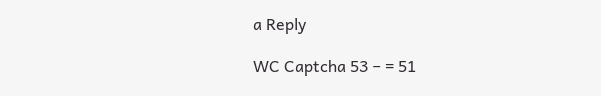a Reply

WC Captcha 53 − = 51